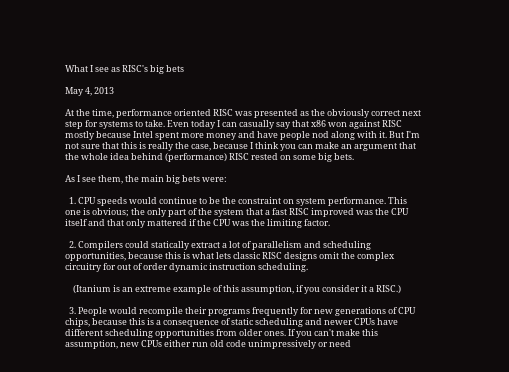What I see as RISC's big bets

May 4, 2013

At the time, performance oriented RISC was presented as the obviously correct next step for systems to take. Even today I can casually say that x86 won against RISC mostly because Intel spent more money and have people nod along with it. But I'm not sure that this is really the case, because I think you can make an argument that the whole idea behind (performance) RISC rested on some big bets.

As I see them, the main big bets were:

  1. CPU speeds would continue to be the constraint on system performance. This one is obvious; the only part of the system that a fast RISC improved was the CPU itself and that only mattered if the CPU was the limiting factor.

  2. Compilers could statically extract a lot of parallelism and scheduling opportunities, because this is what lets classic RISC designs omit the complex circuitry for out of order dynamic instruction scheduling.

    (Itanium is an extreme example of this assumption, if you consider it a RISC.)

  3. People would recompile their programs frequently for new generations of CPU chips, because this is a consequence of static scheduling and newer CPUs have different scheduling opportunities from older ones. If you can't make this assumption, new CPUs either run old code unimpressively or need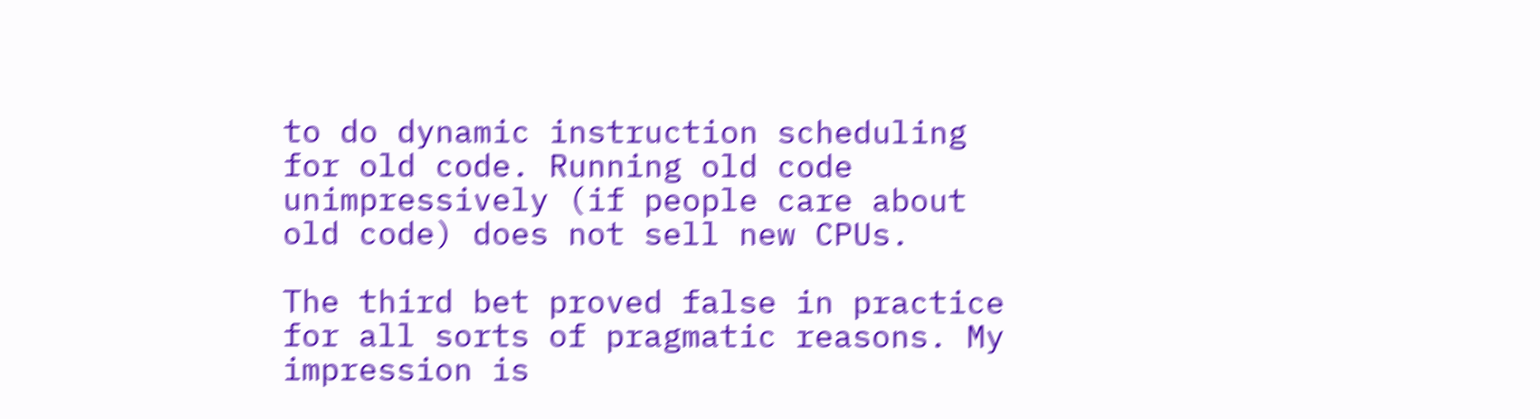to do dynamic instruction scheduling for old code. Running old code unimpressively (if people care about old code) does not sell new CPUs.

The third bet proved false in practice for all sorts of pragmatic reasons. My impression is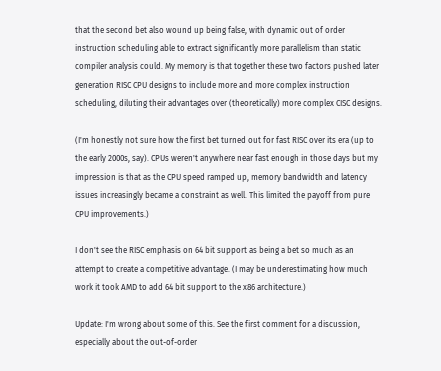that the second bet also wound up being false, with dynamic out of order instruction scheduling able to extract significantly more parallelism than static compiler analysis could. My memory is that together these two factors pushed later generation RISC CPU designs to include more and more complex instruction scheduling, diluting their advantages over (theoretically) more complex CISC designs.

(I'm honestly not sure how the first bet turned out for fast RISC over its era (up to the early 2000s, say). CPUs weren't anywhere near fast enough in those days but my impression is that as the CPU speed ramped up, memory bandwidth and latency issues increasingly became a constraint as well. This limited the payoff from pure CPU improvements.)

I don't see the RISC emphasis on 64 bit support as being a bet so much as an attempt to create a competitive advantage. (I may be underestimating how much work it took AMD to add 64 bit support to the x86 architecture.)

Update: I'm wrong about some of this. See the first comment for a discussion, especially about the out-of-order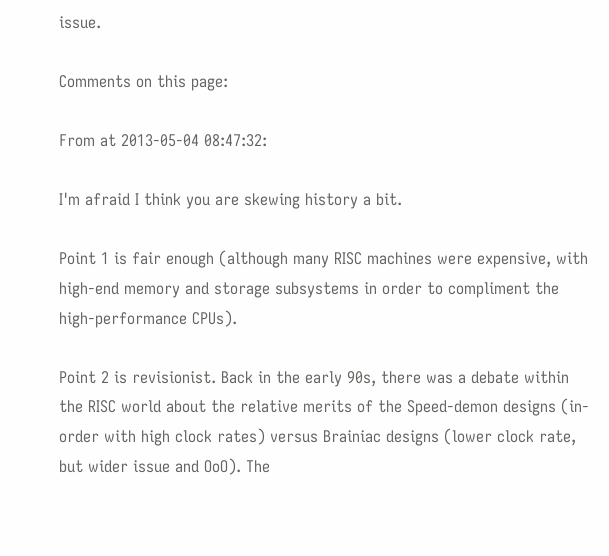issue.

Comments on this page:

From at 2013-05-04 08:47:32:

I'm afraid I think you are skewing history a bit.

Point 1 is fair enough (although many RISC machines were expensive, with high-end memory and storage subsystems in order to compliment the high-performance CPUs).

Point 2 is revisionist. Back in the early 90s, there was a debate within the RISC world about the relative merits of the Speed-demon designs (in-order with high clock rates) versus Brainiac designs (lower clock rate, but wider issue and OoO). The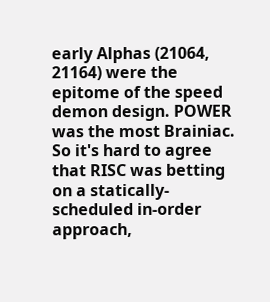early Alphas (21064, 21164) were the epitome of the speed demon design. POWER was the most Brainiac. So it's hard to agree that RISC was betting on a statically-scheduled in-order approach,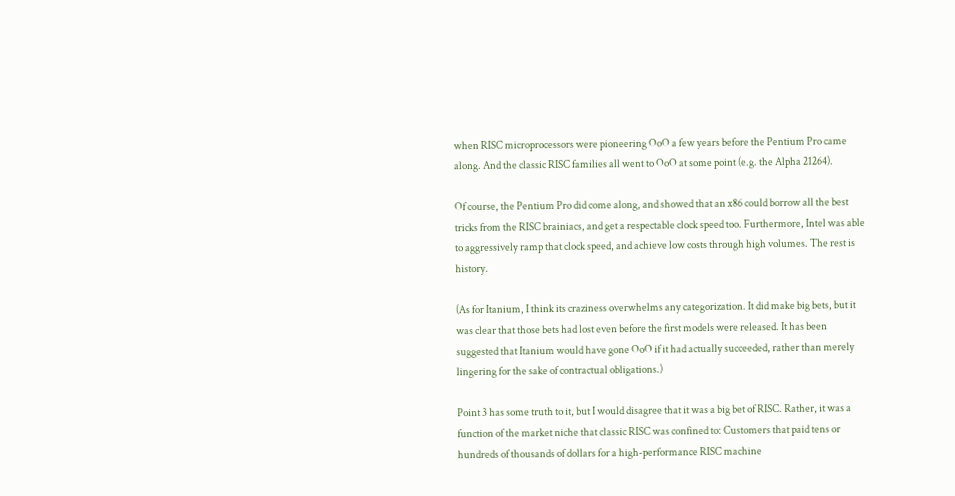when RISC microprocessors were pioneering OoO a few years before the Pentium Pro came along. And the classic RISC families all went to OoO at some point (e.g. the Alpha 21264).

Of course, the Pentium Pro did come along, and showed that an x86 could borrow all the best tricks from the RISC brainiacs, and get a respectable clock speed too. Furthermore, Intel was able to aggressively ramp that clock speed, and achieve low costs through high volumes. The rest is history.

(As for Itanium, I think its craziness overwhelms any categorization. It did make big bets, but it was clear that those bets had lost even before the first models were released. It has been suggested that Itanium would have gone OoO if it had actually succeeded, rather than merely lingering for the sake of contractual obligations.)

Point 3 has some truth to it, but I would disagree that it was a big bet of RISC. Rather, it was a function of the market niche that classic RISC was confined to: Customers that paid tens or hundreds of thousands of dollars for a high-performance RISC machine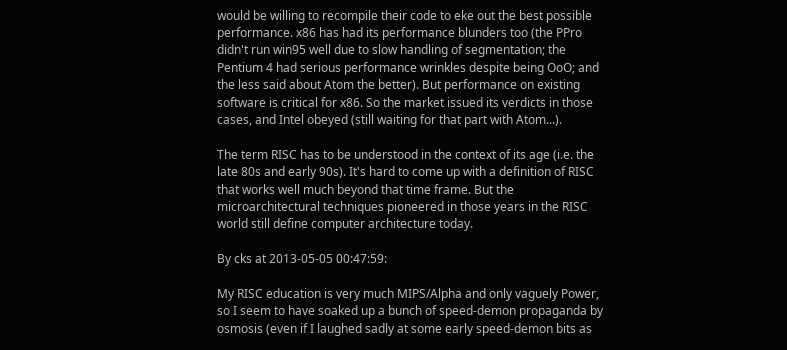would be willing to recompile their code to eke out the best possible performance. x86 has had its performance blunders too (the PPro didn't run win95 well due to slow handling of segmentation; the Pentium 4 had serious performance wrinkles despite being OoO; and the less said about Atom the better). But performance on existing software is critical for x86. So the market issued its verdicts in those cases, and Intel obeyed (still waiting for that part with Atom...).

The term RISC has to be understood in the context of its age (i.e. the late 80s and early 90s). It's hard to come up with a definition of RISC that works well much beyond that time frame. But the microarchitectural techniques pioneered in those years in the RISC world still define computer architecture today.

By cks at 2013-05-05 00:47:59:

My RISC education is very much MIPS/Alpha and only vaguely Power, so I seem to have soaked up a bunch of speed-demon propaganda by osmosis (even if I laughed sadly at some early speed-demon bits as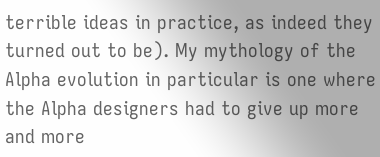terrible ideas in practice, as indeed they turned out to be). My mythology of the Alpha evolution in particular is one where the Alpha designers had to give up more and more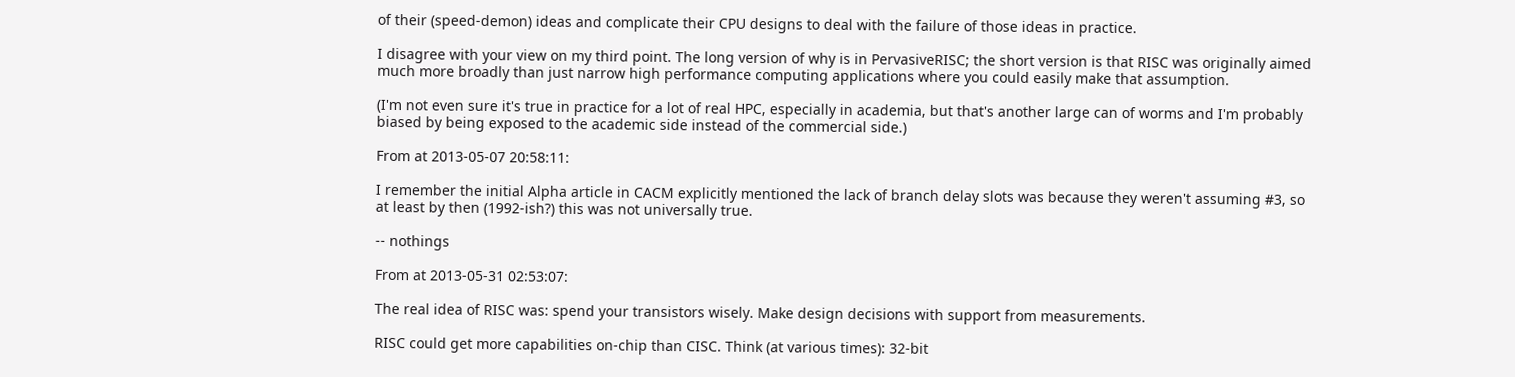of their (speed-demon) ideas and complicate their CPU designs to deal with the failure of those ideas in practice.

I disagree with your view on my third point. The long version of why is in PervasiveRISC; the short version is that RISC was originally aimed much more broadly than just narrow high performance computing applications where you could easily make that assumption.

(I'm not even sure it's true in practice for a lot of real HPC, especially in academia, but that's another large can of worms and I'm probably biased by being exposed to the academic side instead of the commercial side.)

From at 2013-05-07 20:58:11:

I remember the initial Alpha article in CACM explicitly mentioned the lack of branch delay slots was because they weren't assuming #3, so at least by then (1992-ish?) this was not universally true.

-- nothings

From at 2013-05-31 02:53:07:

The real idea of RISC was: spend your transistors wisely. Make design decisions with support from measurements.

RISC could get more capabilities on-chip than CISC. Think (at various times): 32-bit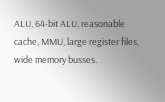ALU, 64-bit ALU, reasonable cache, MMU, large register files, wide memory busses.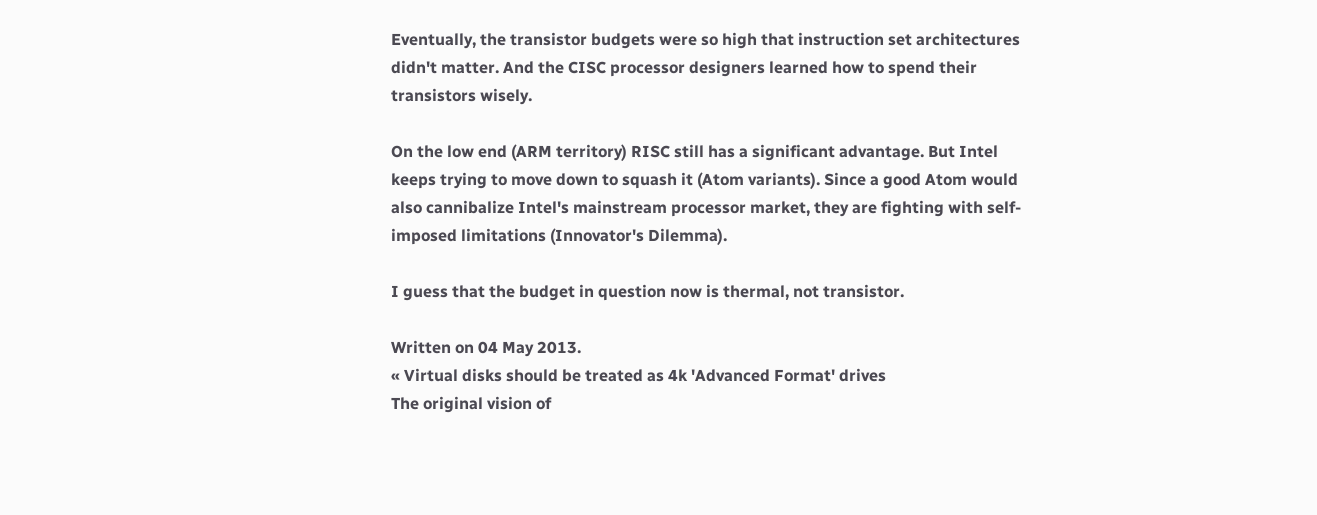Eventually, the transistor budgets were so high that instruction set architectures didn't matter. And the CISC processor designers learned how to spend their transistors wisely.

On the low end (ARM territory) RISC still has a significant advantage. But Intel keeps trying to move down to squash it (Atom variants). Since a good Atom would also cannibalize Intel's mainstream processor market, they are fighting with self-imposed limitations (Innovator's Dilemma).

I guess that the budget in question now is thermal, not transistor.

Written on 04 May 2013.
« Virtual disks should be treated as 4k 'Advanced Format' drives
The original vision of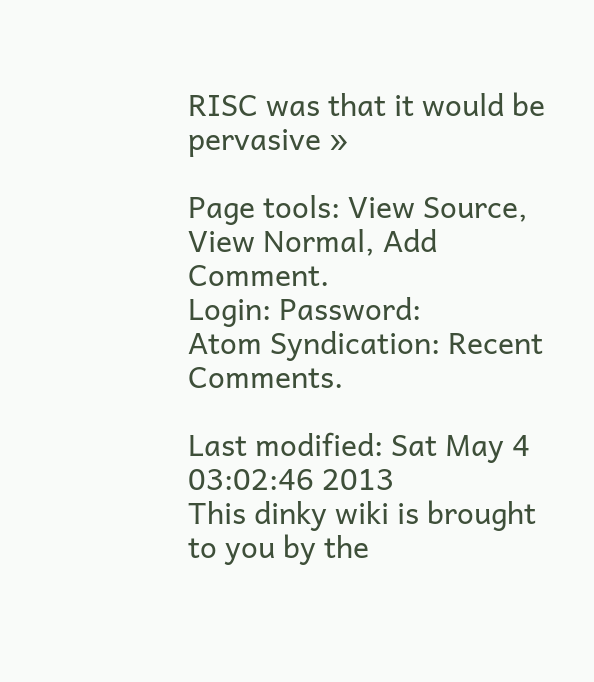RISC was that it would be pervasive »

Page tools: View Source, View Normal, Add Comment.
Login: Password:
Atom Syndication: Recent Comments.

Last modified: Sat May 4 03:02:46 2013
This dinky wiki is brought to you by the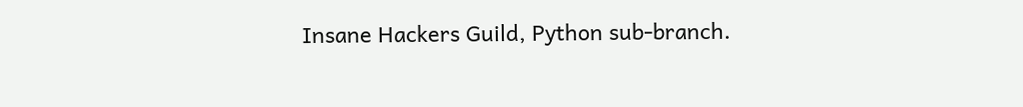Insane Hackers Guild, Python sub-branch.